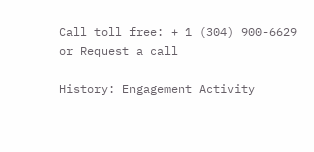Call toll free: + 1 (304) 900-6629 or Request a call

History: Engagement Activity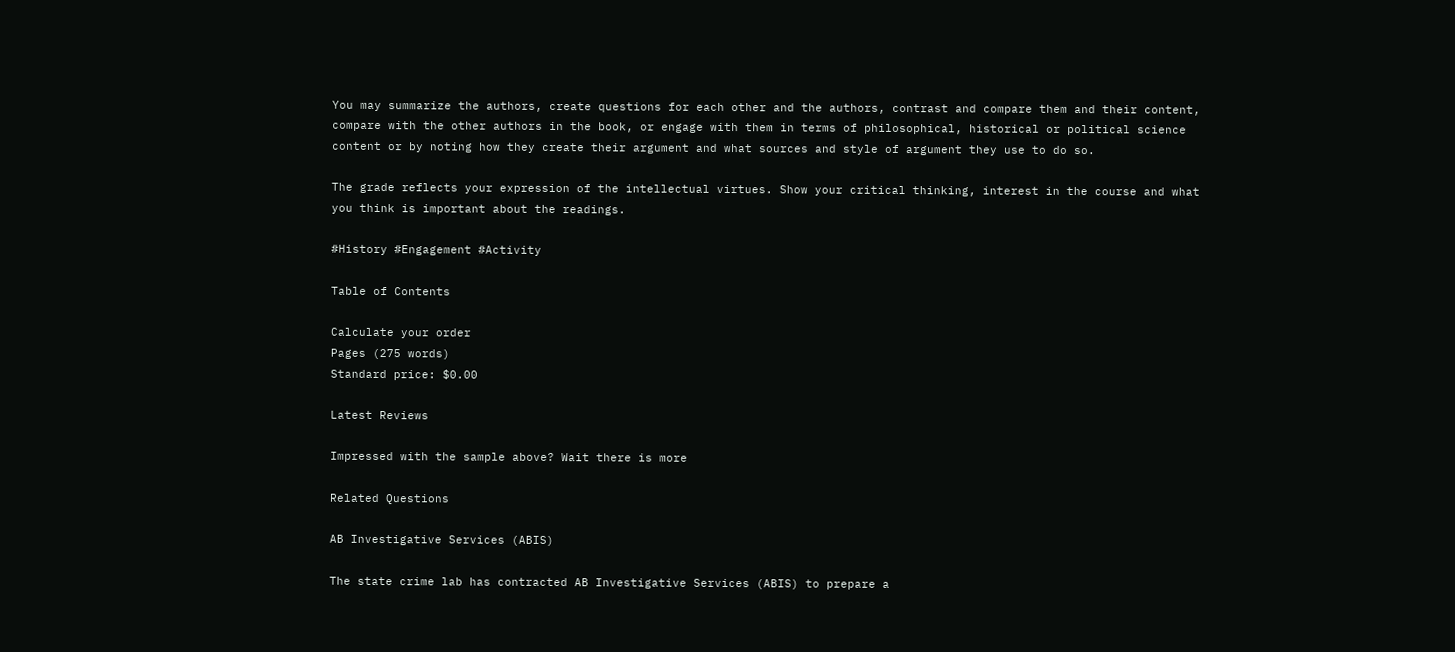You may summarize the authors, create questions for each other and the authors, contrast and compare them and their content, compare with the other authors in the book, or engage with them in terms of philosophical, historical or political science content or by noting how they create their argument and what sources and style of argument they use to do so.

The grade reflects your expression of the intellectual virtues. Show your critical thinking, interest in the course and what you think is important about the readings.

#History #Engagement #Activity

Table of Contents

Calculate your order
Pages (275 words)
Standard price: $0.00

Latest Reviews

Impressed with the sample above? Wait there is more

Related Questions

AB Investigative Services (ABIS)

The state crime lab has contracted AB Investigative Services (ABIS) to prepare a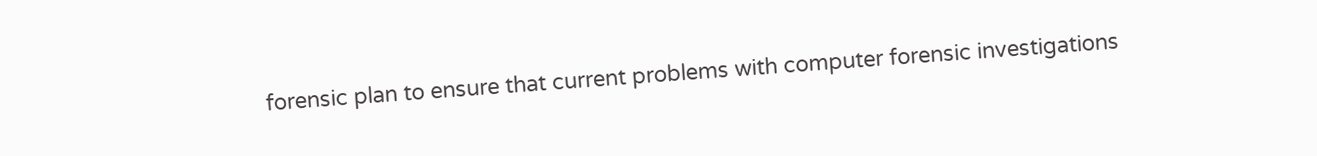forensic plan to ensure that current problems with computer forensic investigations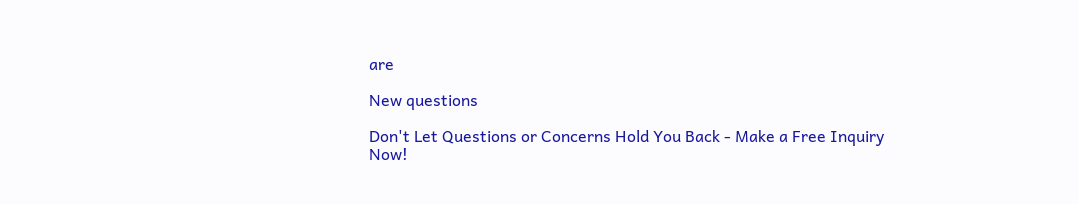are

New questions

Don't Let Questions or Concerns Hold You Back - Make a Free Inquiry Now!